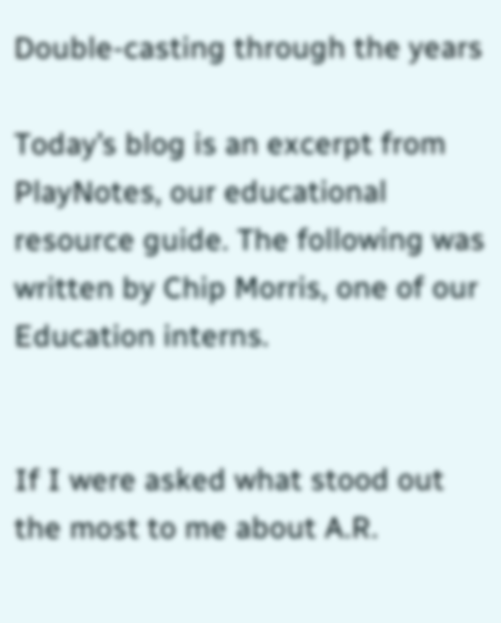Double-casting through the years

Today’s blog is an excerpt from PlayNotes, our educational resource guide. The following was written by Chip Morris, one of our Education interns.


If I were asked what stood out the most to me about A.R.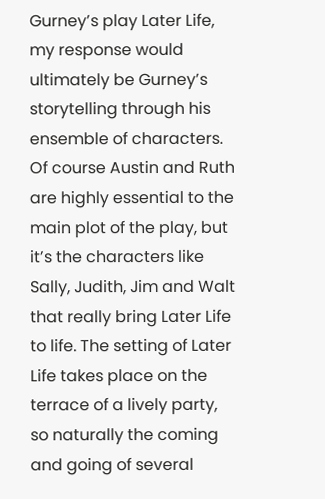Gurney’s play Later Life, my response would ultimately be Gurney’s storytelling through his ensemble of characters. Of course Austin and Ruth are highly essential to the main plot of the play, but it’s the characters like Sally, Judith, Jim and Walt that really bring Later Life to life. The setting of Later Life takes place on the terrace of a lively party, so naturally the coming and going of several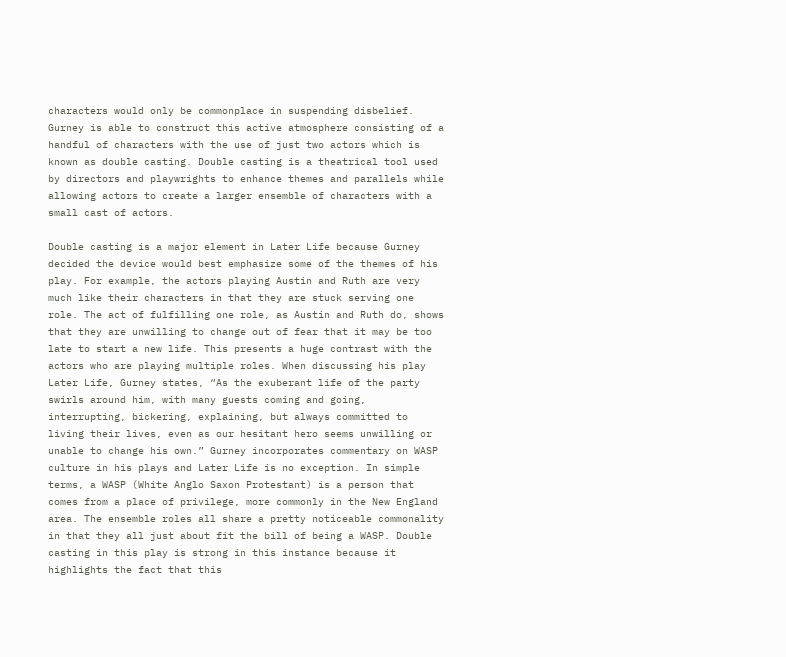characters would only be commonplace in suspending disbelief. Gurney is able to construct this active atmosphere consisting of a handful of characters with the use of just two actors which is known as double casting. Double casting is a theatrical tool used by directors and playwrights to enhance themes and parallels while allowing actors to create a larger ensemble of characters with a small cast of actors.

Double casting is a major element in Later Life because Gurney decided the device would best emphasize some of the themes of his play. For example, the actors playing Austin and Ruth are very much like their characters in that they are stuck serving one role. The act of fulfilling one role, as Austin and Ruth do, shows that they are unwilling to change out of fear that it may be too late to start a new life. This presents a huge contrast with the actors who are playing multiple roles. When discussing his play Later Life, Gurney states, “As the exuberant life of the party swirls around him, with many guests coming and going, interrupting, bickering, explaining, but always committed to living their lives, even as our hesitant hero seems unwilling or unable to change his own.” Gurney incorporates commentary on WASP culture in his plays and Later Life is no exception. In simple terms, a WASP (White Anglo Saxon Protestant) is a person that comes from a place of privilege, more commonly in the New England area. The ensemble roles all share a pretty noticeable commonality in that they all just about fit the bill of being a WASP. Double casting in this play is strong in this instance because it highlights the fact that this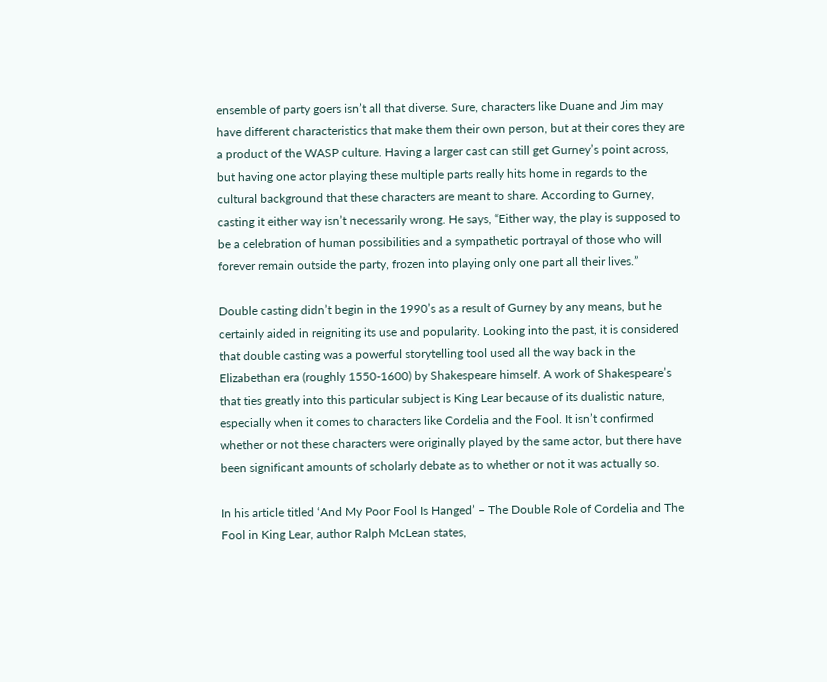ensemble of party goers isn’t all that diverse. Sure, characters like Duane and Jim may have different characteristics that make them their own person, but at their cores they are a product of the WASP culture. Having a larger cast can still get Gurney’s point across, but having one actor playing these multiple parts really hits home in regards to the cultural background that these characters are meant to share. According to Gurney, casting it either way isn’t necessarily wrong. He says, “Either way, the play is supposed to be a celebration of human possibilities and a sympathetic portrayal of those who will forever remain outside the party, frozen into playing only one part all their lives.”

Double casting didn’t begin in the 1990’s as a result of Gurney by any means, but he certainly aided in reigniting its use and popularity. Looking into the past, it is considered that double casting was a powerful storytelling tool used all the way back in the Elizabethan era (roughly 1550-1600) by Shakespeare himself. A work of Shakespeare’s that ties greatly into this particular subject is King Lear because of its dualistic nature, especially when it comes to characters like Cordelia and the Fool. It isn’t confirmed whether or not these characters were originally played by the same actor, but there have been significant amounts of scholarly debate as to whether or not it was actually so.

In his article titled ‘And My Poor Fool Is Hanged’ – The Double Role of Cordelia and The Fool in King Lear, author Ralph McLean states,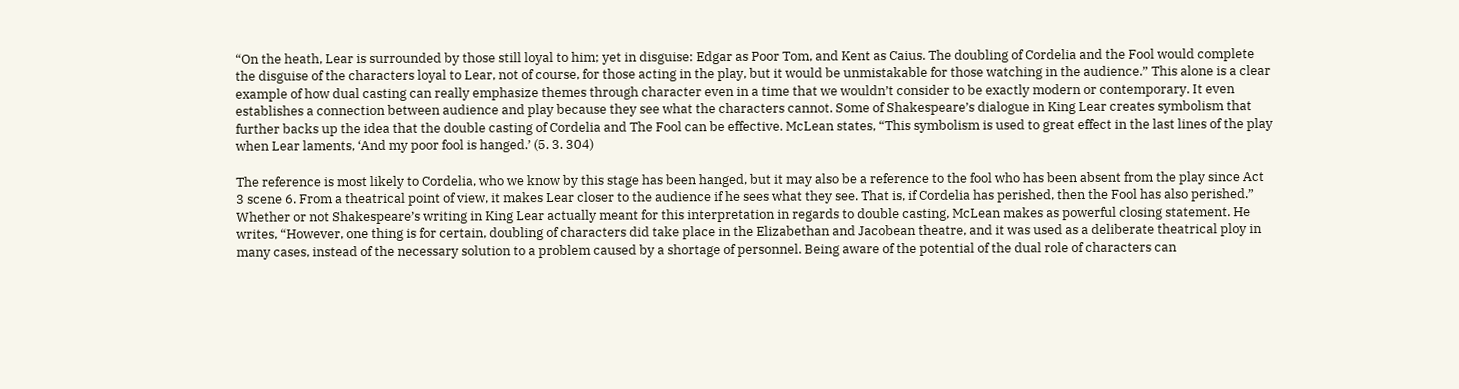“On the heath, Lear is surrounded by those still loyal to him; yet in disguise: Edgar as Poor Tom, and Kent as Caius. The doubling of Cordelia and the Fool would complete the disguise of the characters loyal to Lear, not of course, for those acting in the play, but it would be unmistakable for those watching in the audience.” This alone is a clear example of how dual casting can really emphasize themes through character even in a time that we wouldn’t consider to be exactly modern or contemporary. It even establishes a connection between audience and play because they see what the characters cannot. Some of Shakespeare’s dialogue in King Lear creates symbolism that further backs up the idea that the double casting of Cordelia and The Fool can be effective. McLean states, “This symbolism is used to great effect in the last lines of the play when Lear laments, ‘And my poor fool is hanged.’ (5. 3. 304)

The reference is most likely to Cordelia, who we know by this stage has been hanged, but it may also be a reference to the fool who has been absent from the play since Act 3 scene 6. From a theatrical point of view, it makes Lear closer to the audience if he sees what they see. That is, if Cordelia has perished, then the Fool has also perished.” Whether or not Shakespeare’s writing in King Lear actually meant for this interpretation in regards to double casting, McLean makes as powerful closing statement. He writes, “However, one thing is for certain, doubling of characters did take place in the Elizabethan and Jacobean theatre, and it was used as a deliberate theatrical ploy in many cases, instead of the necessary solution to a problem caused by a shortage of personnel. Being aware of the potential of the dual role of characters can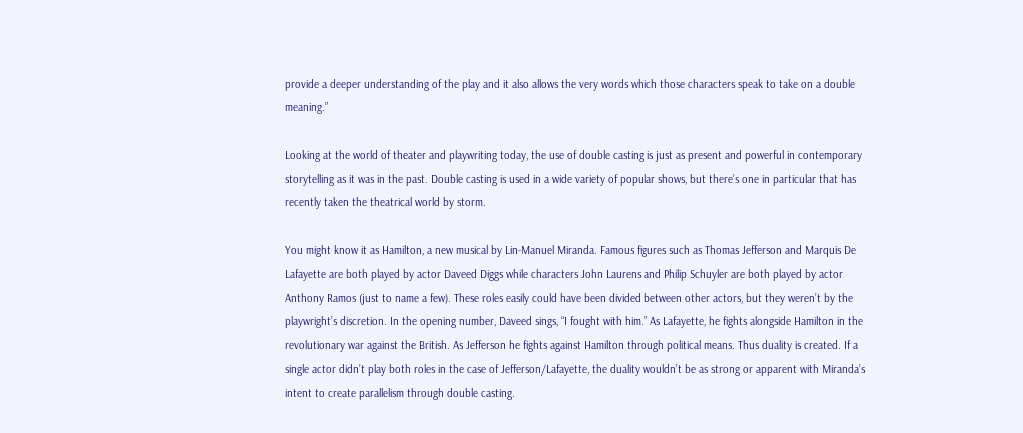provide a deeper understanding of the play and it also allows the very words which those characters speak to take on a double meaning.”

Looking at the world of theater and playwriting today, the use of double casting is just as present and powerful in contemporary storytelling as it was in the past. Double casting is used in a wide variety of popular shows, but there’s one in particular that has recently taken the theatrical world by storm.

You might know it as Hamilton, a new musical by Lin-Manuel Miranda. Famous figures such as Thomas Jefferson and Marquis De Lafayette are both played by actor Daveed Diggs while characters John Laurens and Philip Schuyler are both played by actor Anthony Ramos (just to name a few). These roles easily could have been divided between other actors, but they weren’t by the playwright’s discretion. In the opening number, Daveed sings, “I fought with him.” As Lafayette, he fights alongside Hamilton in the revolutionary war against the British. As Jefferson he fights against Hamilton through political means. Thus duality is created. If a single actor didn’t play both roles in the case of Jefferson/Lafayette, the duality wouldn’t be as strong or apparent with Miranda’s intent to create parallelism through double casting.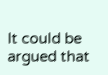It could be argued that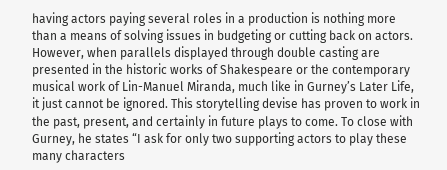having actors paying several roles in a production is nothing more than a means of solving issues in budgeting or cutting back on actors. However, when parallels displayed through double casting are presented in the historic works of Shakespeare or the contemporary musical work of Lin-Manuel Miranda, much like in Gurney’s Later Life, it just cannot be ignored. This storytelling devise has proven to work in the past, present, and certainly in future plays to come. To close with Gurney, he states “I ask for only two supporting actors to play these many characters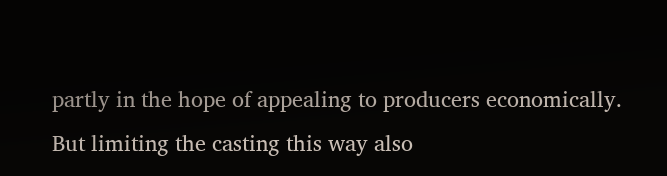partly in the hope of appealing to producers economically. But limiting the casting this way also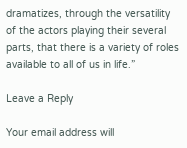dramatizes, through the versatility of the actors playing their several parts, that there is a variety of roles available to all of us in life.”

Leave a Reply

Your email address will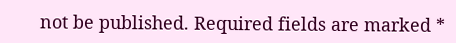not be published. Required fields are marked *